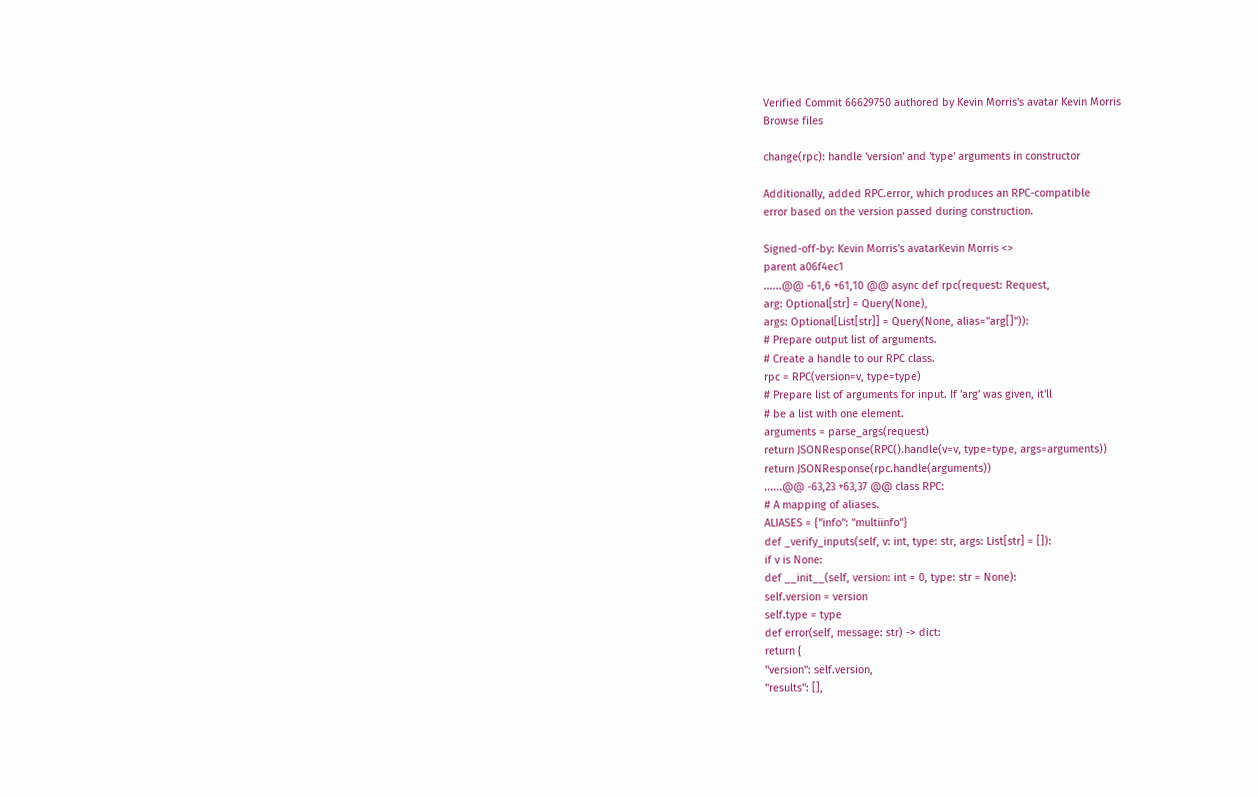Verified Commit 66629750 authored by Kevin Morris's avatar Kevin Morris
Browse files

change(rpc): handle 'version' and 'type' arguments in constructor

Additionally, added RPC.error, which produces an RPC-compatible
error based on the version passed during construction.

Signed-off-by: Kevin Morris's avatarKevin Morris <>
parent a06f4ec1
......@@ -61,6 +61,10 @@ async def rpc(request: Request,
arg: Optional[str] = Query(None),
args: Optional[List[str]] = Query(None, alias="arg[]")):
# Prepare output list of arguments.
# Create a handle to our RPC class.
rpc = RPC(version=v, type=type)
# Prepare list of arguments for input. If 'arg' was given, it'll
# be a list with one element.
arguments = parse_args(request)
return JSONResponse(RPC().handle(v=v, type=type, args=arguments))
return JSONResponse(rpc.handle(arguments))
......@@ -63,23 +63,37 @@ class RPC:
# A mapping of aliases.
ALIASES = {"info": "multiinfo"}
def _verify_inputs(self, v: int, type: str, args: List[str] = []):
if v is None:
def __init__(self, version: int = 0, type: str = None):
self.version = version
self.type = type
def error(self, message: str) -> dict:
return {
"version": self.version,
"results": [],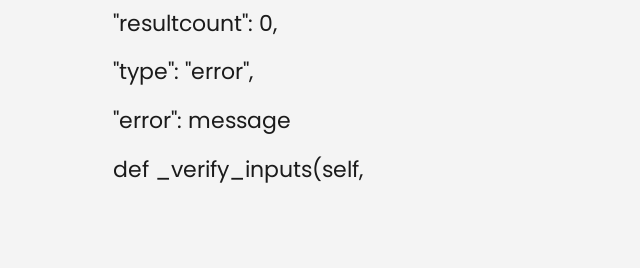"resultcount": 0,
"type": "error",
"error": message
def _verify_inputs(self,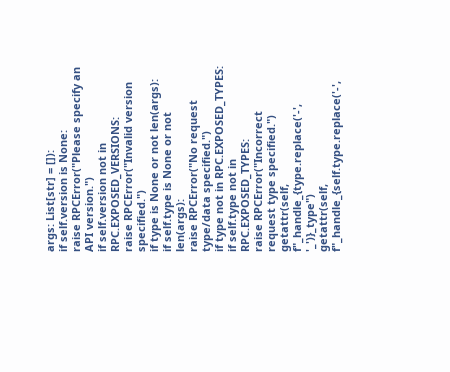args: List[str] = []):
if self.version is None:
raise RPCError("Please specify an API version.")
if self.version not in RPC.EXPOSED_VERSIONS:
raise RPCError("Invalid version specified.")
if type is None or not len(args):
if self.type is None or not len(args):
raise RPCError("No request type/data specified.")
if type not in RPC.EXPOSED_TYPES:
if self.type not in RPC.EXPOSED_TYPES:
raise RPCError("Incorrect request type specified.")
getattr(self, f"_handle_{type.replace('-', '_')}_type")
getattr(self, f"_handle_{self.type.replace('-',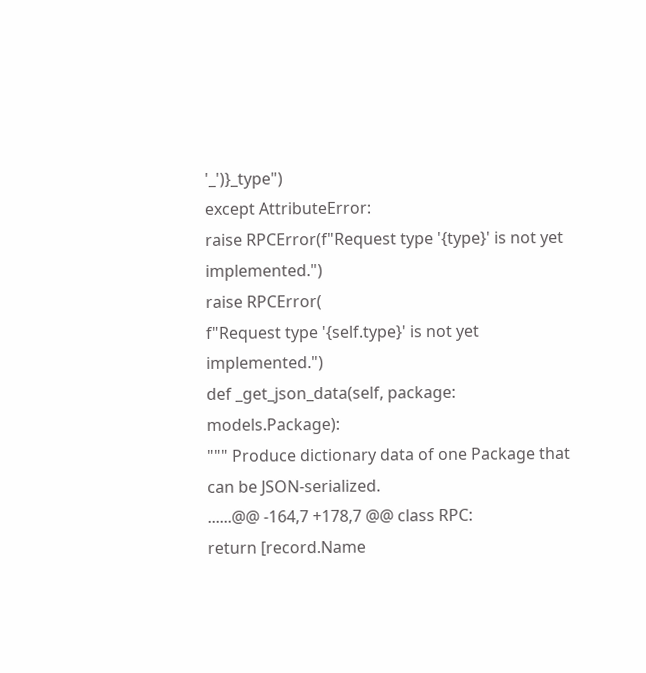'_')}_type")
except AttributeError:
raise RPCError(f"Request type '{type}' is not yet implemented.")
raise RPCError(
f"Request type '{self.type}' is not yet implemented.")
def _get_json_data(self, package: models.Package):
""" Produce dictionary data of one Package that can be JSON-serialized.
......@@ -164,7 +178,7 @@ class RPC:
return [record.Name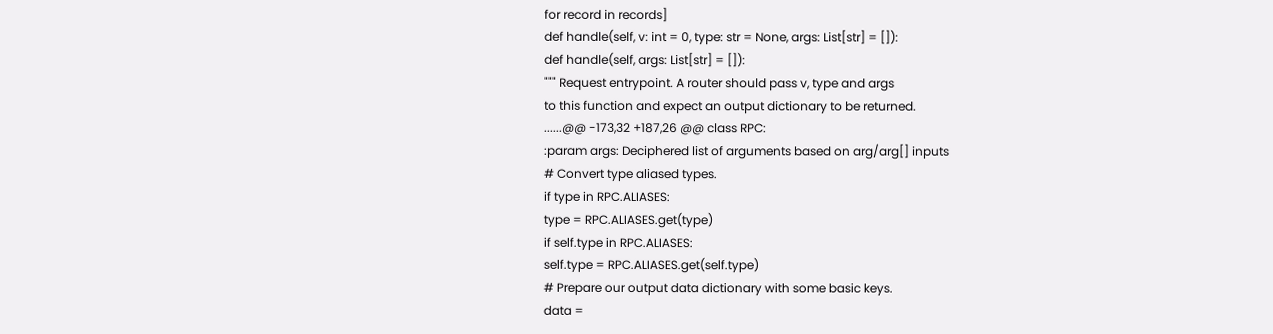for record in records]
def handle(self, v: int = 0, type: str = None, args: List[str] = []):
def handle(self, args: List[str] = []):
""" Request entrypoint. A router should pass v, type and args
to this function and expect an output dictionary to be returned.
......@@ -173,32 +187,26 @@ class RPC:
:param args: Deciphered list of arguments based on arg/arg[] inputs
# Convert type aliased types.
if type in RPC.ALIASES:
type = RPC.ALIASES.get(type)
if self.type in RPC.ALIASES:
self.type = RPC.ALIASES.get(self.type)
# Prepare our output data dictionary with some basic keys.
data =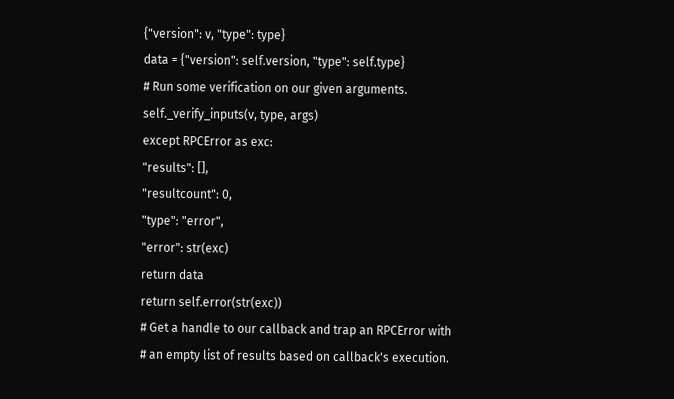{"version": v, "type": type}
data = {"version": self.version, "type": self.type}
# Run some verification on our given arguments.
self._verify_inputs(v, type, args)
except RPCError as exc:
"results": [],
"resultcount": 0,
"type": "error",
"error": str(exc)
return data
return self.error(str(exc))
# Get a handle to our callback and trap an RPCError with
# an empty list of results based on callback's execution.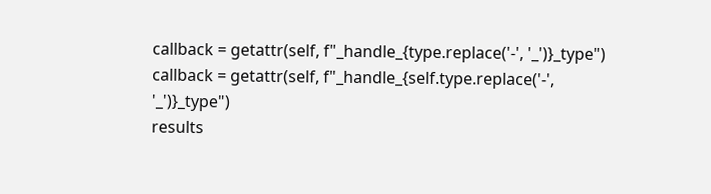callback = getattr(self, f"_handle_{type.replace('-', '_')}_type")
callback = getattr(self, f"_handle_{self.type.replace('-', '_')}_type")
results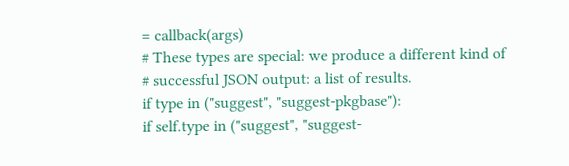= callback(args)
# These types are special: we produce a different kind of
# successful JSON output: a list of results.
if type in ("suggest", "suggest-pkgbase"):
if self.type in ("suggest", "suggest-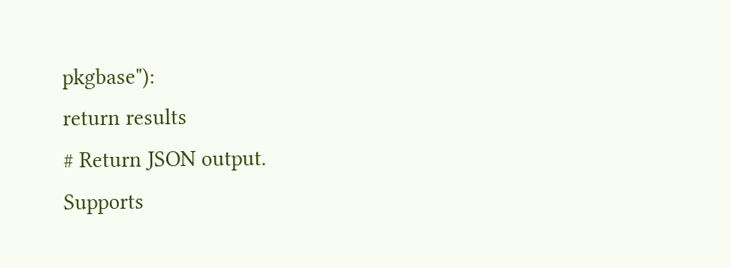pkgbase"):
return results
# Return JSON output.
Supports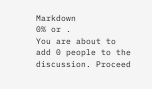Markdown
0% or .
You are about to add 0 people to the discussion. Proceed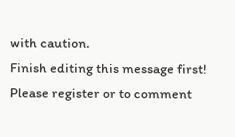with caution.
Finish editing this message first!
Please register or to comment